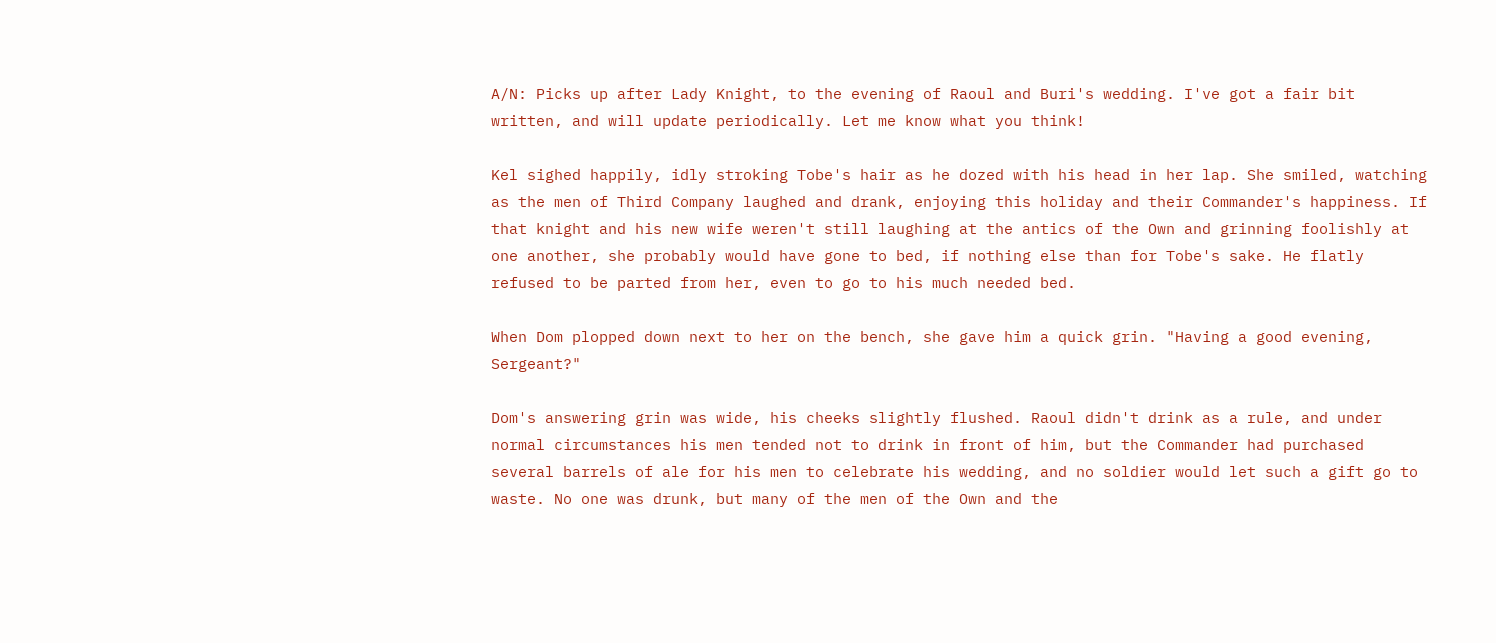A/N: Picks up after Lady Knight, to the evening of Raoul and Buri's wedding. I've got a fair bit written, and will update periodically. Let me know what you think!

Kel sighed happily, idly stroking Tobe's hair as he dozed with his head in her lap. She smiled, watching as the men of Third Company laughed and drank, enjoying this holiday and their Commander's happiness. If that knight and his new wife weren't still laughing at the antics of the Own and grinning foolishly at one another, she probably would have gone to bed, if nothing else than for Tobe's sake. He flatly refused to be parted from her, even to go to his much needed bed.

When Dom plopped down next to her on the bench, she gave him a quick grin. "Having a good evening, Sergeant?"

Dom's answering grin was wide, his cheeks slightly flushed. Raoul didn't drink as a rule, and under normal circumstances his men tended not to drink in front of him, but the Commander had purchased several barrels of ale for his men to celebrate his wedding, and no soldier would let such a gift go to waste. No one was drunk, but many of the men of the Own and the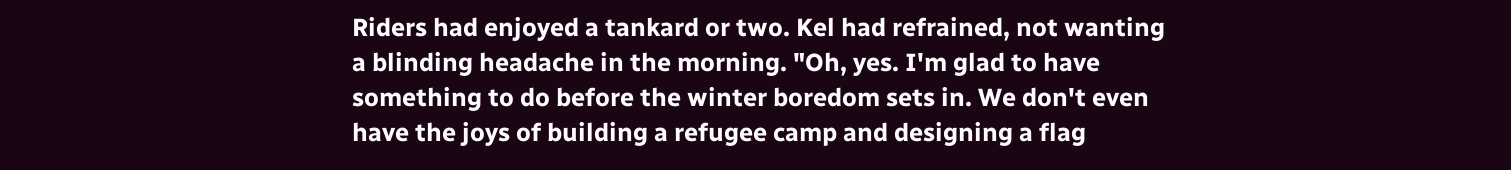Riders had enjoyed a tankard or two. Kel had refrained, not wanting a blinding headache in the morning. "Oh, yes. I'm glad to have something to do before the winter boredom sets in. We don't even have the joys of building a refugee camp and designing a flag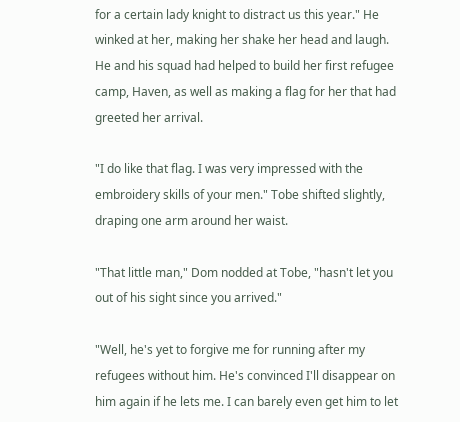for a certain lady knight to distract us this year." He winked at her, making her shake her head and laugh. He and his squad had helped to build her first refugee camp, Haven, as well as making a flag for her that had greeted her arrival.

"I do like that flag. I was very impressed with the embroidery skills of your men." Tobe shifted slightly, draping one arm around her waist.

"That little man," Dom nodded at Tobe, "hasn't let you out of his sight since you arrived."

"Well, he's yet to forgive me for running after my refugees without him. He's convinced I'll disappear on him again if he lets me. I can barely even get him to let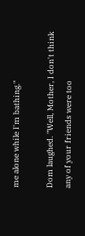me alone while I'm bathing."

Dom laughed. "Well, Mother, I don't think any of your friends were too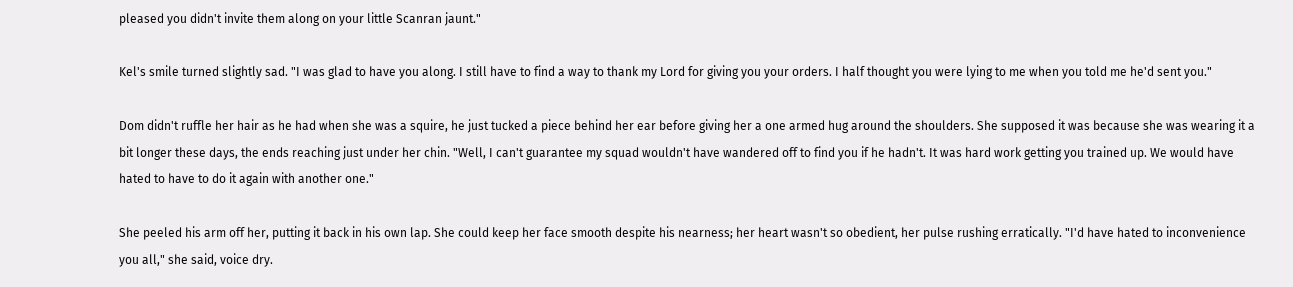pleased you didn't invite them along on your little Scanran jaunt."

Kel's smile turned slightly sad. "I was glad to have you along. I still have to find a way to thank my Lord for giving you your orders. I half thought you were lying to me when you told me he'd sent you."

Dom didn't ruffle her hair as he had when she was a squire, he just tucked a piece behind her ear before giving her a one armed hug around the shoulders. She supposed it was because she was wearing it a bit longer these days, the ends reaching just under her chin. "Well, I can't guarantee my squad wouldn't have wandered off to find you if he hadn't. It was hard work getting you trained up. We would have hated to have to do it again with another one."

She peeled his arm off her, putting it back in his own lap. She could keep her face smooth despite his nearness; her heart wasn't so obedient, her pulse rushing erratically. "I'd have hated to inconvenience you all," she said, voice dry.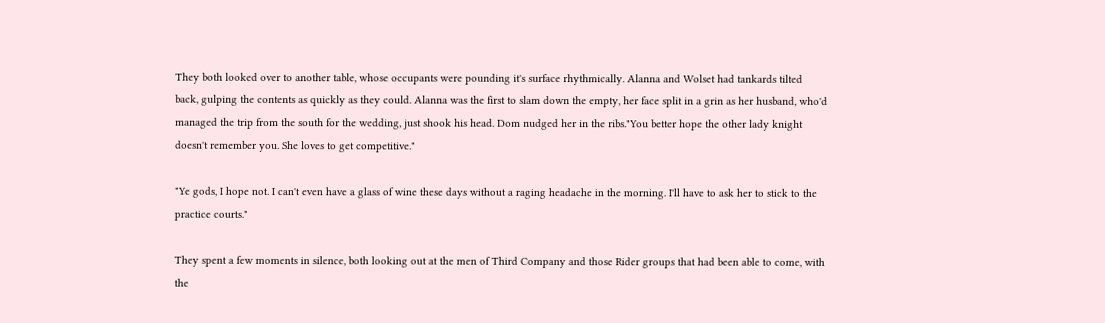They both looked over to another table, whose occupants were pounding it's surface rhythmically. Alanna and Wolset had tankards tilted back, gulping the contents as quickly as they could. Alanna was the first to slam down the empty, her face split in a grin as her husband, who'd managed the trip from the south for the wedding, just shook his head. Dom nudged her in the ribs."You better hope the other lady knight doesn't remember you. She loves to get competitive."

"Ye gods, I hope not. I can't even have a glass of wine these days without a raging headache in the morning. I'll have to ask her to stick to the practice courts."

They spent a few moments in silence, both looking out at the men of Third Company and those Rider groups that had been able to come, with the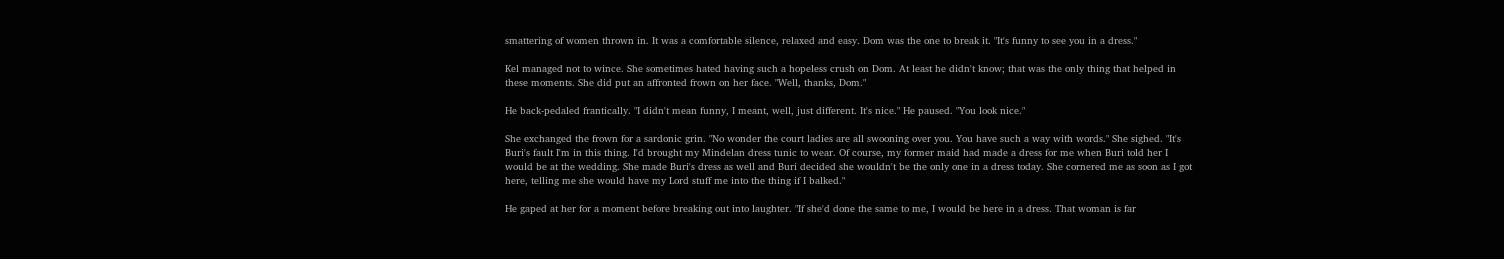smattering of women thrown in. It was a comfortable silence, relaxed and easy. Dom was the one to break it. "It's funny to see you in a dress."

Kel managed not to wince. She sometimes hated having such a hopeless crush on Dom. At least he didn't know; that was the only thing that helped in these moments. She did put an affronted frown on her face. "Well, thanks, Dom."

He back-pedaled frantically. "I didn't mean funny, I meant, well, just different. It's nice." He paused. "You look nice."

She exchanged the frown for a sardonic grin. "No wonder the court ladies are all swooning over you. You have such a way with words." She sighed. "It's Buri's fault I'm in this thing. I'd brought my Mindelan dress tunic to wear. Of course, my former maid had made a dress for me when Buri told her I would be at the wedding. She made Buri's dress as well and Buri decided she wouldn't be the only one in a dress today. She cornered me as soon as I got here, telling me she would have my Lord stuff me into the thing if I balked."

He gaped at her for a moment before breaking out into laughter. "If she'd done the same to me, I would be here in a dress. That woman is far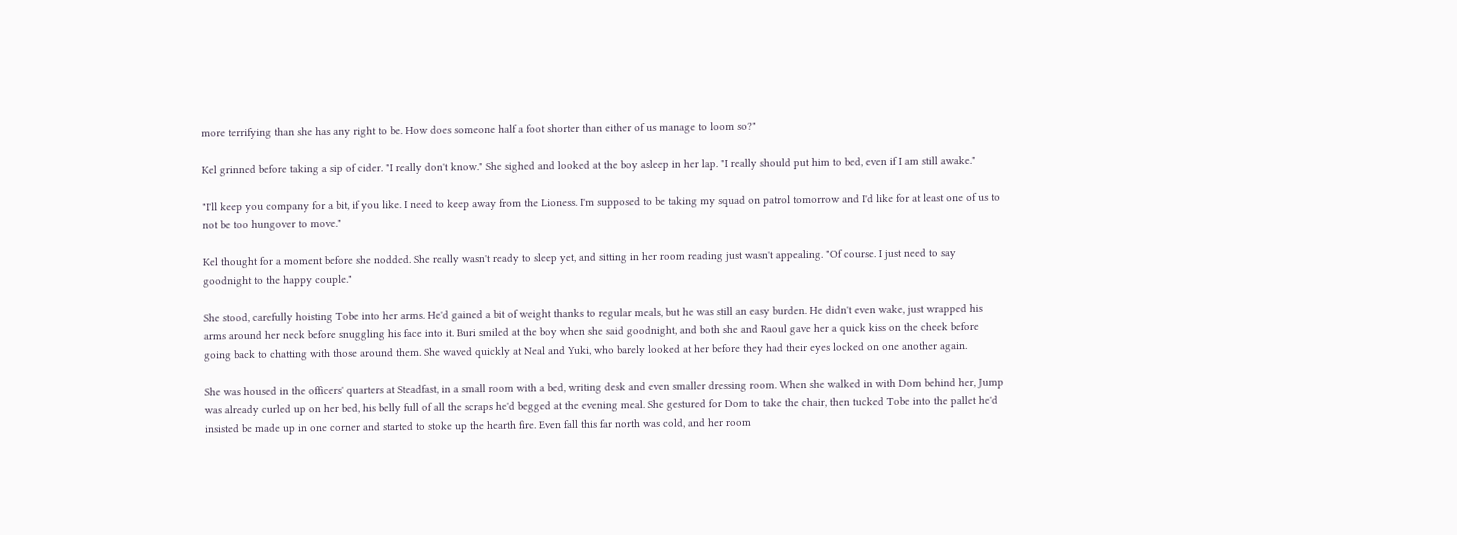more terrifying than she has any right to be. How does someone half a foot shorter than either of us manage to loom so?"

Kel grinned before taking a sip of cider. "I really don't know." She sighed and looked at the boy asleep in her lap. "I really should put him to bed, even if I am still awake."

"I'll keep you company for a bit, if you like. I need to keep away from the Lioness. I'm supposed to be taking my squad on patrol tomorrow and I'd like for at least one of us to not be too hungover to move."

Kel thought for a moment before she nodded. She really wasn't ready to sleep yet, and sitting in her room reading just wasn't appealing. "Of course. I just need to say goodnight to the happy couple."

She stood, carefully hoisting Tobe into her arms. He'd gained a bit of weight thanks to regular meals, but he was still an easy burden. He didn't even wake, just wrapped his arms around her neck before snuggling his face into it. Buri smiled at the boy when she said goodnight, and both she and Raoul gave her a quick kiss on the cheek before going back to chatting with those around them. She waved quickly at Neal and Yuki, who barely looked at her before they had their eyes locked on one another again.

She was housed in the officers' quarters at Steadfast, in a small room with a bed, writing desk and even smaller dressing room. When she walked in with Dom behind her, Jump was already curled up on her bed, his belly full of all the scraps he'd begged at the evening meal. She gestured for Dom to take the chair, then tucked Tobe into the pallet he'd insisted be made up in one corner and started to stoke up the hearth fire. Even fall this far north was cold, and her room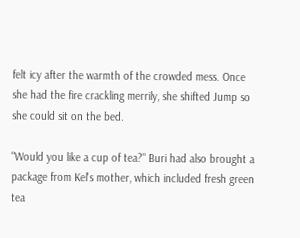felt icy after the warmth of the crowded mess. Once she had the fire crackling merrily, she shifted Jump so she could sit on the bed.

"Would you like a cup of tea?" Buri had also brought a package from Kel's mother, which included fresh green tea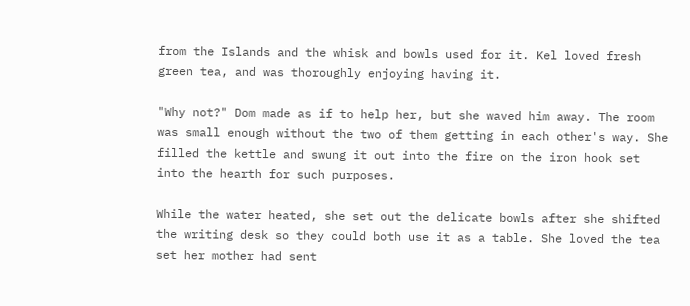from the Islands and the whisk and bowls used for it. Kel loved fresh green tea, and was thoroughly enjoying having it.

"Why not?" Dom made as if to help her, but she waved him away. The room was small enough without the two of them getting in each other's way. She filled the kettle and swung it out into the fire on the iron hook set into the hearth for such purposes.

While the water heated, she set out the delicate bowls after she shifted the writing desk so they could both use it as a table. She loved the tea set her mother had sent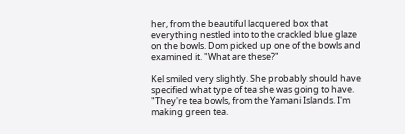her, from the beautiful lacquered box that everything nestled into to the crackled blue glaze on the bowls. Dom picked up one of the bowls and examined it. "What are these?"

Kel smiled very slightly. She probably should have specified what type of tea she was going to have. "They're tea bowls, from the Yamani Islands. I'm making green tea.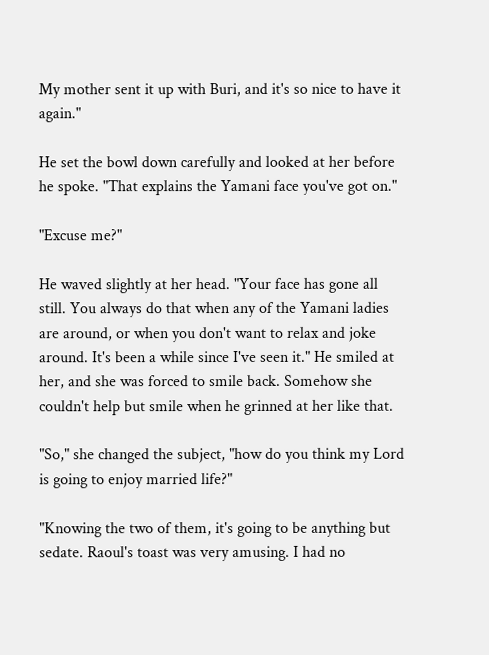My mother sent it up with Buri, and it's so nice to have it again."

He set the bowl down carefully and looked at her before he spoke. "That explains the Yamani face you've got on."

"Excuse me?"

He waved slightly at her head. "Your face has gone all still. You always do that when any of the Yamani ladies are around, or when you don't want to relax and joke around. It's been a while since I've seen it." He smiled at her, and she was forced to smile back. Somehow she couldn't help but smile when he grinned at her like that.

"So," she changed the subject, "how do you think my Lord is going to enjoy married life?"

"Knowing the two of them, it's going to be anything but sedate. Raoul's toast was very amusing. I had no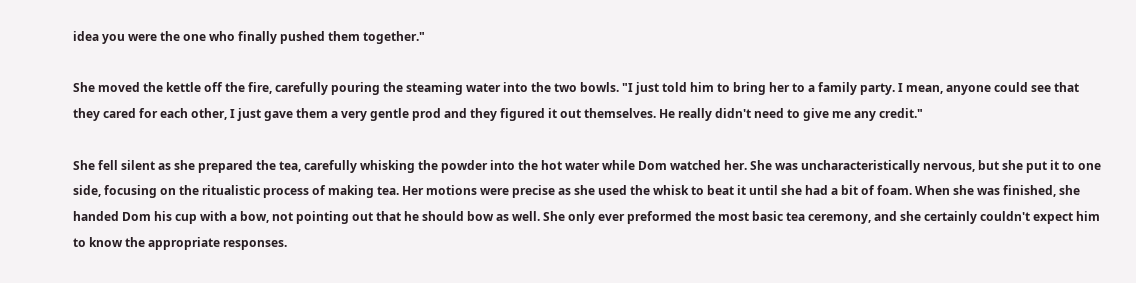idea you were the one who finally pushed them together."

She moved the kettle off the fire, carefully pouring the steaming water into the two bowls. "I just told him to bring her to a family party. I mean, anyone could see that they cared for each other, I just gave them a very gentle prod and they figured it out themselves. He really didn't need to give me any credit."

She fell silent as she prepared the tea, carefully whisking the powder into the hot water while Dom watched her. She was uncharacteristically nervous, but she put it to one side, focusing on the ritualistic process of making tea. Her motions were precise as she used the whisk to beat it until she had a bit of foam. When she was finished, she handed Dom his cup with a bow, not pointing out that he should bow as well. She only ever preformed the most basic tea ceremony, and she certainly couldn't expect him to know the appropriate responses.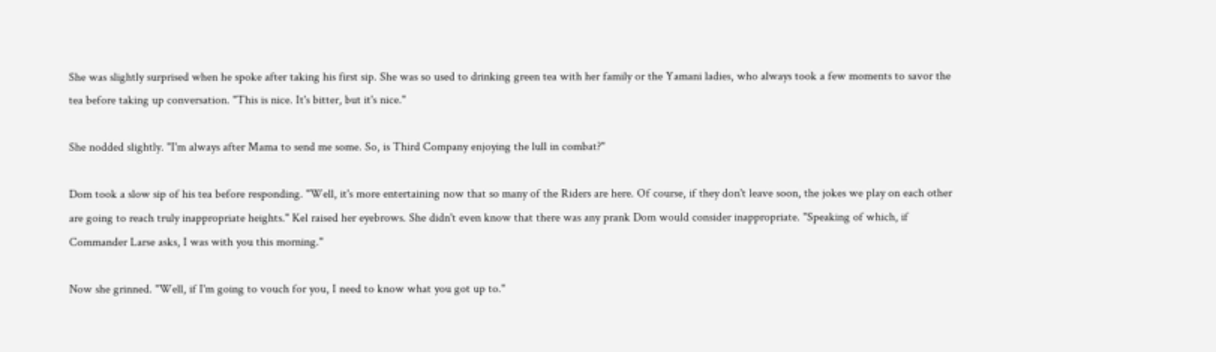She was slightly surprised when he spoke after taking his first sip. She was so used to drinking green tea with her family or the Yamani ladies, who always took a few moments to savor the tea before taking up conversation. "This is nice. It's bitter, but it's nice."

She nodded slightly. "I'm always after Mama to send me some. So, is Third Company enjoying the lull in combat?"

Dom took a slow sip of his tea before responding. "Well, it's more entertaining now that so many of the Riders are here. Of course, if they don't leave soon, the jokes we play on each other are going to reach truly inappropriate heights." Kel raised her eyebrows. She didn't even know that there was any prank Dom would consider inappropriate. "Speaking of which, if Commander Larse asks, I was with you this morning."

Now she grinned. "Well, if I'm going to vouch for you, I need to know what you got up to."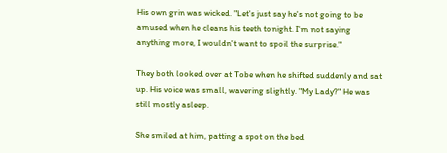His own grin was wicked. "Let's just say he's not going to be amused when he cleans his teeth tonight. I'm not saying anything more, I wouldn't want to spoil the surprise."

They both looked over at Tobe when he shifted suddenly and sat up. His voice was small, wavering slightly. "My Lady?" He was still mostly asleep.

She smiled at him, patting a spot on the bed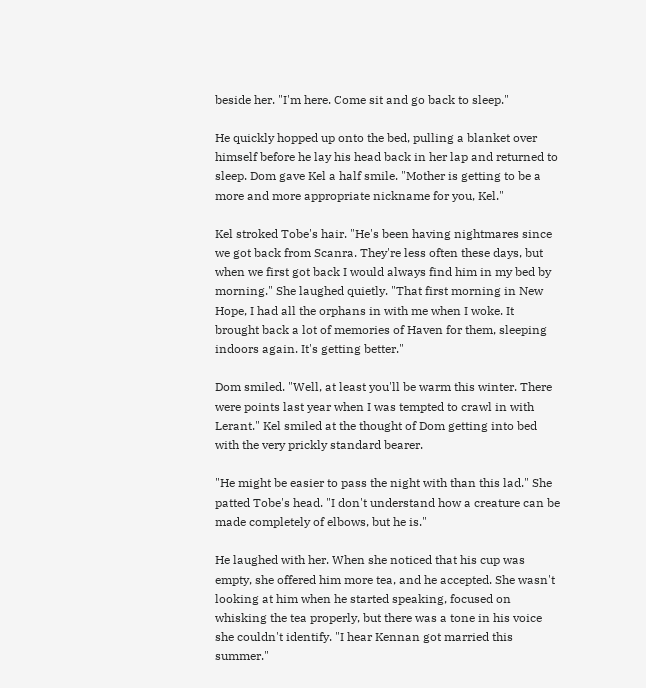beside her. "I'm here. Come sit and go back to sleep."

He quickly hopped up onto the bed, pulling a blanket over himself before he lay his head back in her lap and returned to sleep. Dom gave Kel a half smile. "Mother is getting to be a more and more appropriate nickname for you, Kel."

Kel stroked Tobe's hair. "He's been having nightmares since we got back from Scanra. They're less often these days, but when we first got back I would always find him in my bed by morning." She laughed quietly. "That first morning in New Hope, I had all the orphans in with me when I woke. It brought back a lot of memories of Haven for them, sleeping indoors again. It's getting better."

Dom smiled. "Well, at least you'll be warm this winter. There were points last year when I was tempted to crawl in with Lerant." Kel smiled at the thought of Dom getting into bed with the very prickly standard bearer.

"He might be easier to pass the night with than this lad." She patted Tobe's head. "I don't understand how a creature can be made completely of elbows, but he is."

He laughed with her. When she noticed that his cup was empty, she offered him more tea, and he accepted. She wasn't looking at him when he started speaking, focused on whisking the tea properly, but there was a tone in his voice she couldn't identify. "I hear Kennan got married this summer."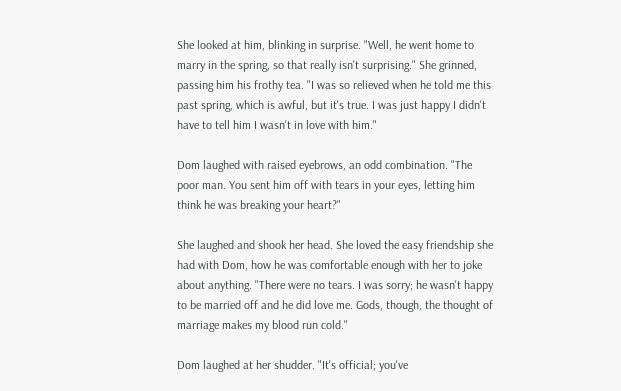She looked at him, blinking in surprise. "Well, he went home to marry in the spring, so that really isn't surprising." She grinned, passing him his frothy tea. "I was so relieved when he told me this past spring, which is awful, but it's true. I was just happy I didn't have to tell him I wasn't in love with him."

Dom laughed with raised eyebrows, an odd combination. "The poor man. You sent him off with tears in your eyes, letting him think he was breaking your heart?"

She laughed and shook her head. She loved the easy friendship she had with Dom, how he was comfortable enough with her to joke about anything. "There were no tears. I was sorry; he wasn't happy to be married off and he did love me. Gods, though, the thought of marriage makes my blood run cold."

Dom laughed at her shudder. "It's official; you've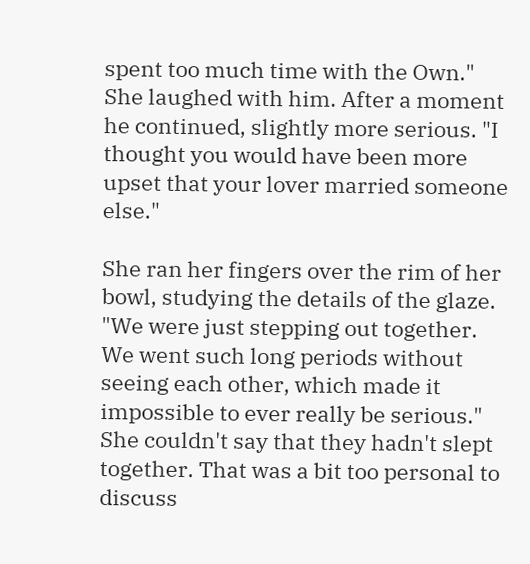spent too much time with the Own." She laughed with him. After a moment he continued, slightly more serious. "I thought you would have been more upset that your lover married someone else."

She ran her fingers over the rim of her bowl, studying the details of the glaze. "We were just stepping out together. We went such long periods without seeing each other, which made it impossible to ever really be serious." She couldn't say that they hadn't slept together. That was a bit too personal to discuss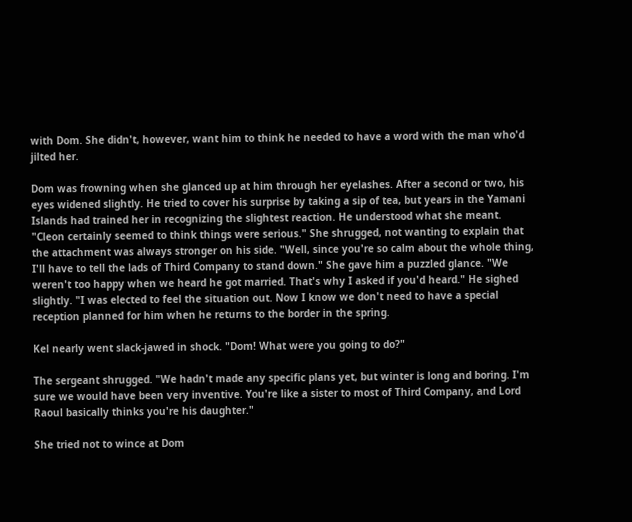with Dom. She didn't, however, want him to think he needed to have a word with the man who'd jilted her.

Dom was frowning when she glanced up at him through her eyelashes. After a second or two, his eyes widened slightly. He tried to cover his surprise by taking a sip of tea, but years in the Yamani Islands had trained her in recognizing the slightest reaction. He understood what she meant. "Cleon certainly seemed to think things were serious." She shrugged, not wanting to explain that the attachment was always stronger on his side. "Well, since you're so calm about the whole thing, I'll have to tell the lads of Third Company to stand down." She gave him a puzzled glance. "We weren't too happy when we heard he got married. That's why I asked if you'd heard." He sighed slightly. "I was elected to feel the situation out. Now I know we don't need to have a special reception planned for him when he returns to the border in the spring.

Kel nearly went slack-jawed in shock. "Dom! What were you going to do?"

The sergeant shrugged. "We hadn't made any specific plans yet, but winter is long and boring. I'm sure we would have been very inventive. You're like a sister to most of Third Company, and Lord Raoul basically thinks you're his daughter."

She tried not to wince at Dom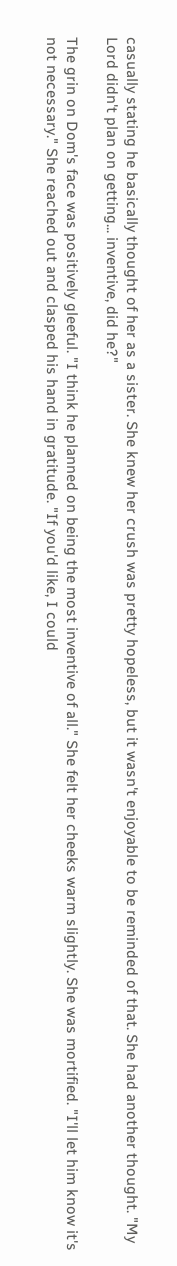casually stating he basically thought of her as a sister. She knew her crush was pretty hopeless, but it wasn't enjoyable to be reminded of that. She had another thought. "My Lord didn't plan on getting... inventive, did he?"

The grin on Dom's face was positively gleeful. "I think he planned on being the most inventive of all." She felt her cheeks warm slightly. She was mortified. "I'll let him know it's not necessary." She reached out and clasped his hand in gratitude. "If you'd like, I could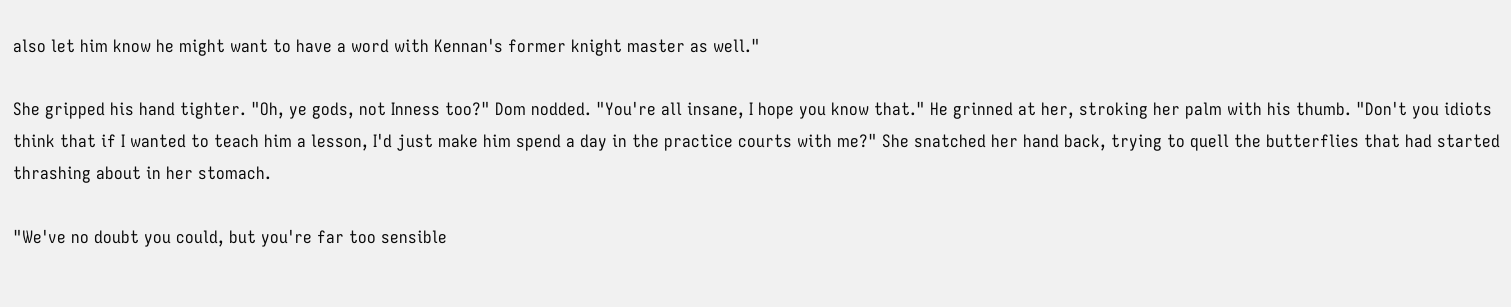also let him know he might want to have a word with Kennan's former knight master as well."

She gripped his hand tighter. "Oh, ye gods, not Inness too?" Dom nodded. "You're all insane, I hope you know that." He grinned at her, stroking her palm with his thumb. "Don't you idiots think that if I wanted to teach him a lesson, I'd just make him spend a day in the practice courts with me?" She snatched her hand back, trying to quell the butterflies that had started thrashing about in her stomach.

"We've no doubt you could, but you're far too sensible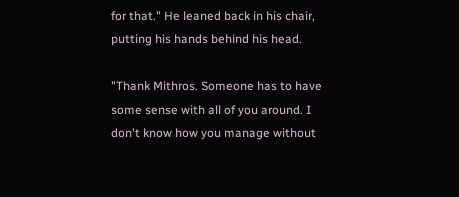for that." He leaned back in his chair, putting his hands behind his head.

"Thank Mithros. Someone has to have some sense with all of you around. I don't know how you manage without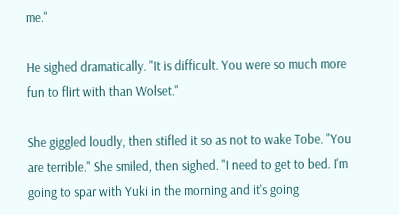me."

He sighed dramatically. "It is difficult. You were so much more fun to flirt with than Wolset."

She giggled loudly, then stifled it so as not to wake Tobe. "You are terrible." She smiled, then sighed. "I need to get to bed. I'm going to spar with Yuki in the morning and it's going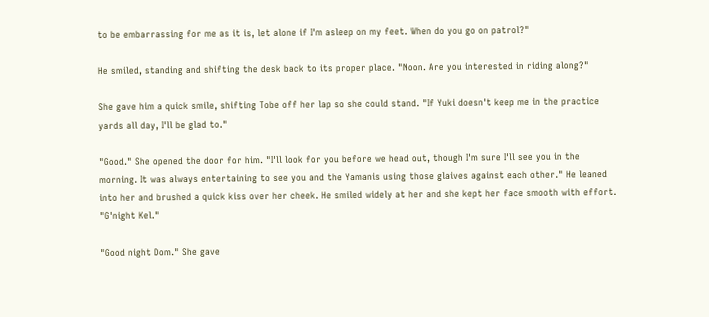to be embarrassing for me as it is, let alone if I'm asleep on my feet. When do you go on patrol?"

He smiled, standing and shifting the desk back to its proper place. "Noon. Are you interested in riding along?"

She gave him a quick smile, shifting Tobe off her lap so she could stand. "If Yuki doesn't keep me in the practice yards all day, I'll be glad to."

"Good." She opened the door for him. "I'll look for you before we head out, though I'm sure I'll see you in the morning. It was always entertaining to see you and the Yamanis using those glaives against each other." He leaned into her and brushed a quick kiss over her cheek. He smiled widely at her and she kept her face smooth with effort. "G'night Kel."

"Good night Dom." She gave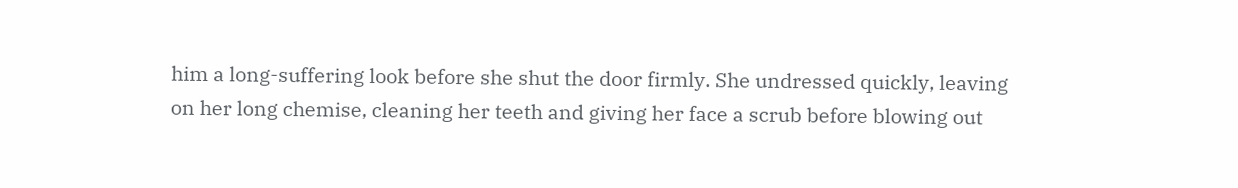him a long-suffering look before she shut the door firmly. She undressed quickly, leaving on her long chemise, cleaning her teeth and giving her face a scrub before blowing out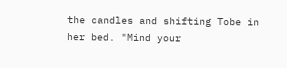the candles and shifting Tobe in her bed. "Mind your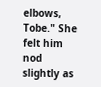elbows, Tobe." She felt him nod slightly as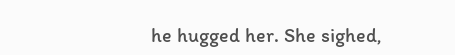he hugged her. She sighed,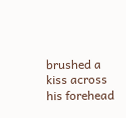brushed a kiss across his forehead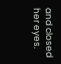and closed her eyes.